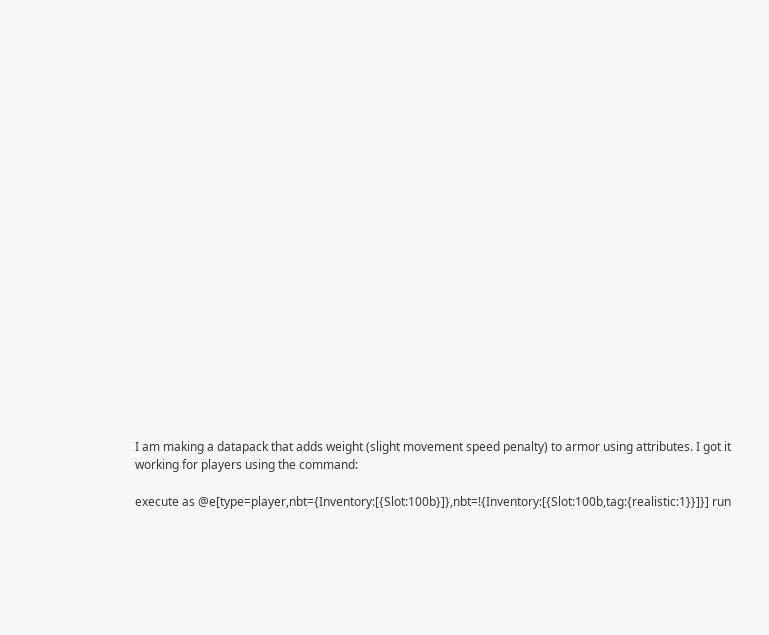I am making a datapack that adds weight (slight movement speed penalty) to armor using attributes. I got it working for players using the command:

execute as @e[type=player,nbt={Inventory:[{Slot:100b}]},nbt=!{Inventory:[{Slot:100b,tag:{realistic:1}}]}] run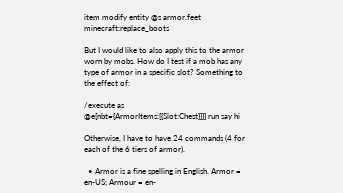item modify entity @s armor.feet minecraft:replace_boots

But I would like to also apply this to the armor worn by mobs. How do I test if a mob has any type of armor in a specific slot? Something to the effect of:

/execute as @e[nbt={ArmorItems:[{Slot:Chest}]}] run say hi

Otherwise, I have to have 24 commands (4 for each of the 6 tiers of armor).

  • Armor is a fine spelling in English. Armor = en-US; Armour = en-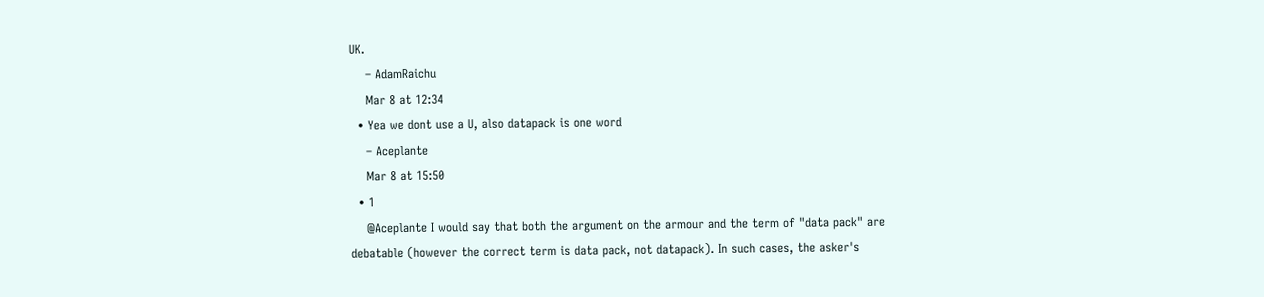UK.
    – AdamRaichu
    Mar 8 at 12:34
  • Yea we dont use a U, also datapack is one word
    – Aceplante
    Mar 8 at 15:50
  • 1
    @Aceplante I would say that both the argument on the armour and the term of "data pack" are debatable (however the correct term is data pack, not datapack). In such cases, the asker's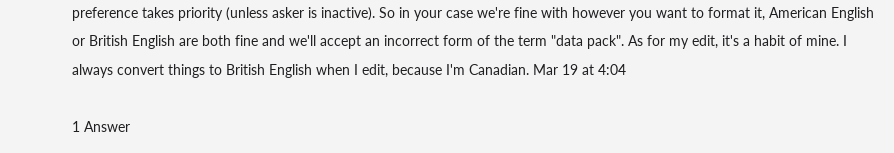preference takes priority (unless asker is inactive). So in your case we're fine with however you want to format it, American English or British English are both fine and we'll accept an incorrect form of the term "data pack". As for my edit, it's a habit of mine. I always convert things to British English when I edit, because I'm Canadian. Mar 19 at 4:04

1 Answer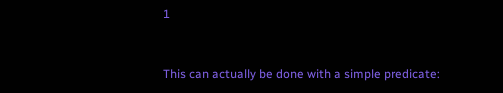1


This can actually be done with a simple predicate: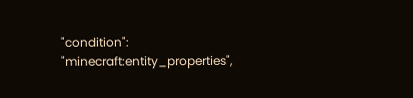"condition": "minecraft:entity_properties",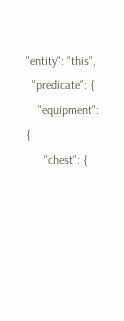"entity": "this",
  "predicate": {
    "equipment": {
      "chest": {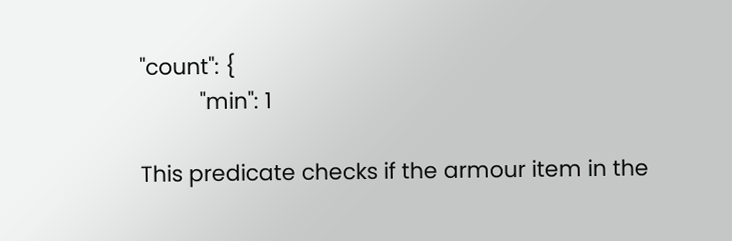"count": {
          "min": 1

This predicate checks if the armour item in the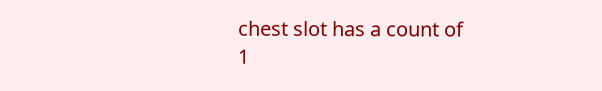chest slot has a count of 1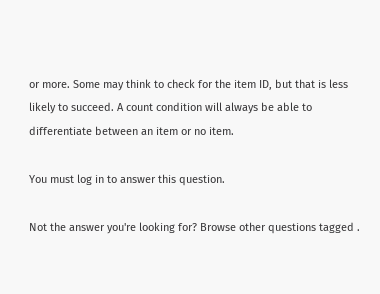or more. Some may think to check for the item ID, but that is less likely to succeed. A count condition will always be able to differentiate between an item or no item.

You must log in to answer this question.

Not the answer you're looking for? Browse other questions tagged .